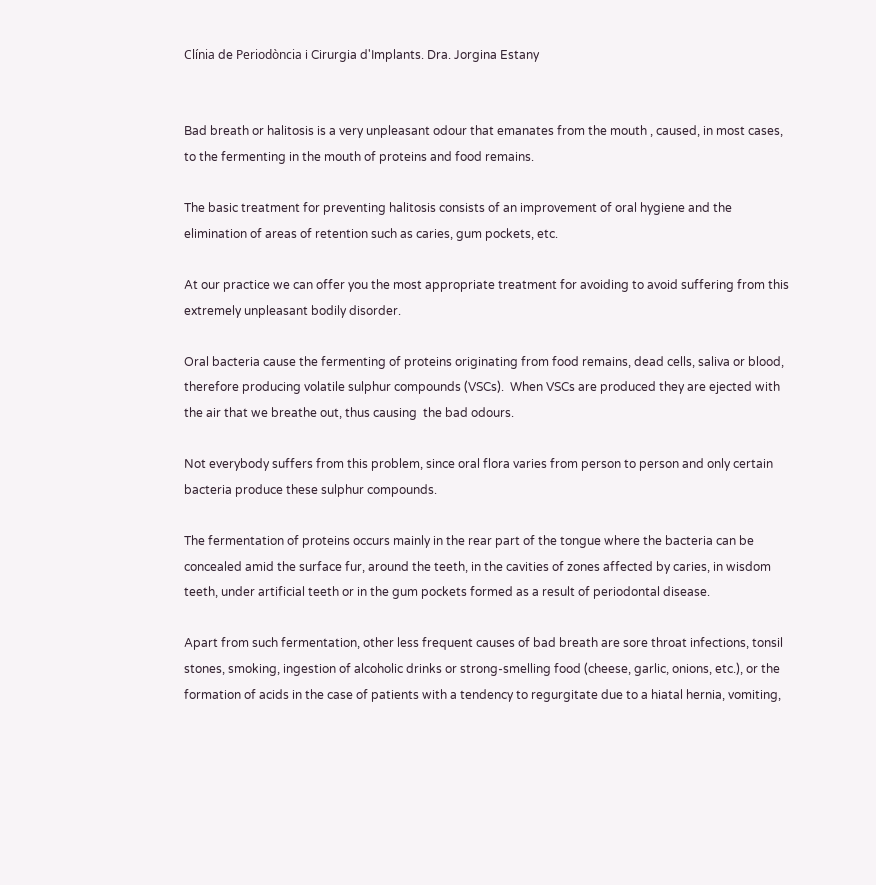Clínia de Periodòncia i Cirurgia d'Implants. Dra. Jorgina Estany


Bad breath or halitosis is a very unpleasant odour that emanates from the mouth , caused, in most cases, to the fermenting in the mouth of proteins and food remains.

The basic treatment for preventing halitosis consists of an improvement of oral hygiene and the elimination of areas of retention such as caries, gum pockets, etc.

At our practice we can offer you the most appropriate treatment for avoiding to avoid suffering from this extremely unpleasant bodily disorder.

Oral bacteria cause the fermenting of proteins originating from food remains, dead cells, saliva or blood,  therefore producing volatile sulphur compounds (VSCs).  When VSCs are produced they are ejected with the air that we breathe out, thus causing  the bad odours.

Not everybody suffers from this problem, since oral flora varies from person to person and only certain bacteria produce these sulphur compounds.

The fermentation of proteins occurs mainly in the rear part of the tongue where the bacteria can be concealed amid the surface fur, around the teeth, in the cavities of zones affected by caries, in wisdom teeth, under artificial teeth or in the gum pockets formed as a result of periodontal disease.

Apart from such fermentation, other less frequent causes of bad breath are sore throat infections, tonsil stones, smoking, ingestion of alcoholic drinks or strong-smelling food (cheese, garlic, onions, etc.), or the formation of acids in the case of patients with a tendency to regurgitate due to a hiatal hernia, vomiting,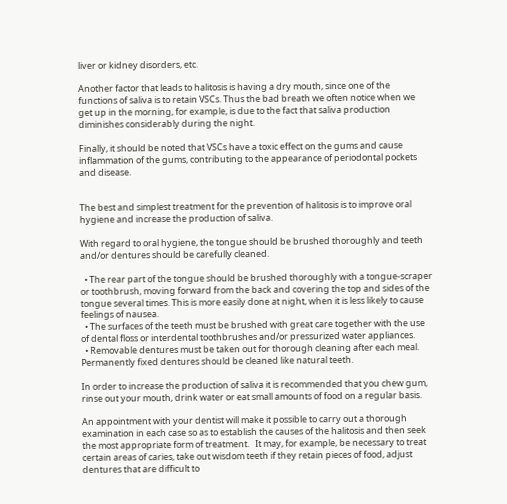liver or kidney disorders, etc.

Another factor that leads to halitosis is having a dry mouth, since one of the functions of saliva is to retain VSCs. Thus the bad breath we often notice when we get up in the morning, for example, is due to the fact that saliva production diminishes considerably during the night.

Finally, it should be noted that VSCs have a toxic effect on the gums and cause inflammation of the gums, contributing to the appearance of periodontal pockets and disease.


The best and simplest treatment for the prevention of halitosis is to improve oral hygiene and increase the production of saliva.

With regard to oral hygiene, the tongue should be brushed thoroughly and teeth and/or dentures should be carefully cleaned.

  • The rear part of the tongue should be brushed thoroughly with a tongue-scraper or toothbrush, moving forward from the back and covering the top and sides of the tongue several times. This is more easily done at night, when it is less likely to cause feelings of nausea.
  • The surfaces of the teeth must be brushed with great care together with the use of dental floss or interdental toothbrushes and/or pressurized water appliances.
  • Removable dentures must be taken out for thorough cleaning after each meal. Permanently fixed dentures should be cleaned like natural teeth.

In order to increase the production of saliva it is recommended that you chew gum, rinse out your mouth, drink water or eat small amounts of food on a regular basis.

An appointment with your dentist will make it possible to carry out a thorough examination in each case so as to establish the causes of the halitosis and then seek the most appropriate form of treatment.   It may, for example, be necessary to treat certain areas of caries, take out wisdom teeth if they retain pieces of food, adjust dentures that are difficult to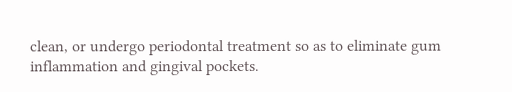clean, or undergo periodontal treatment so as to eliminate gum inflammation and gingival pockets.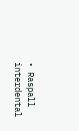• Raspall interdental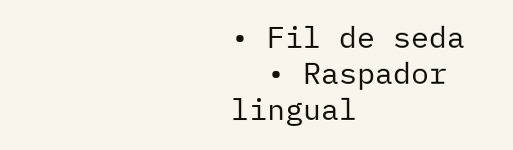• Fil de seda
  • Raspador lingual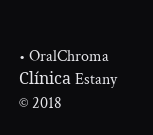• OralChroma
Clínica Estany © 2018